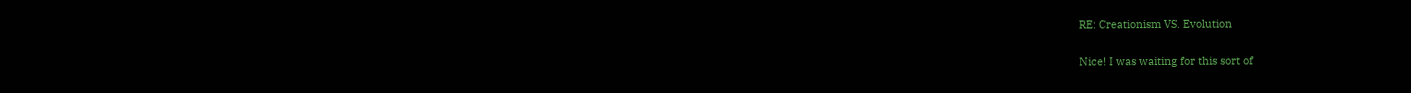RE: Creationism VS. Evolution

Nice! I was waiting for this sort of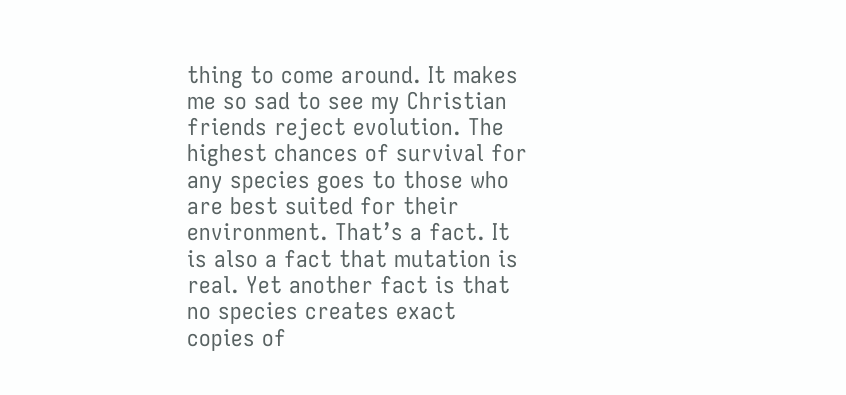thing to come around. It makes me so sad to see my Christian friends reject evolution. The highest chances of survival for any species goes to those who are best suited for their environment. That’s a fact. It is also a fact that mutation is real. Yet another fact is that no species creates exact copies of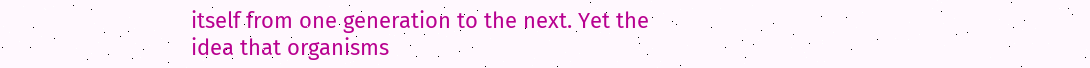itself from one generation to the next. Yet the idea that organisms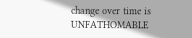change over time is UNFATHOMABLE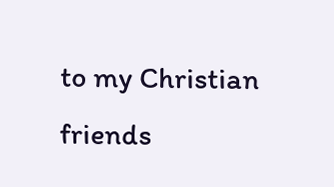to my Christian friends